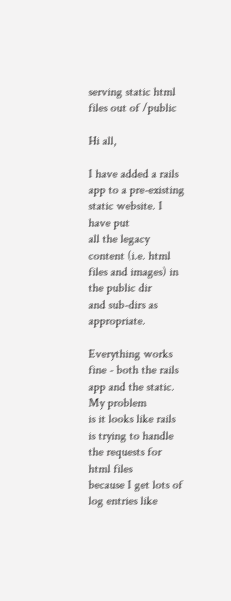serving static html files out of /public

Hi all,

I have added a rails app to a pre-existing static website. I have put
all the legacy content (i.e. html files and images) in the public dir
and sub-dirs as appropriate.

Everything works fine - both the rails app and the static. My problem
is it looks like rails is trying to handle the requests for html files
because I get lots of log entries like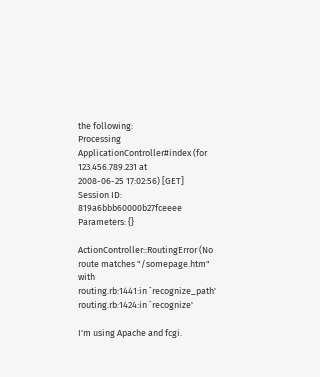the following:
Processing ApplicationController#index (for 123.456.789.231 at
2008-06-25 17:02:56) [GET]
Session ID: 819a6bbb60000b27fceeee
Parameters: {}

ActionController::RoutingError (No route matches "/somepage.htm" with
routing.rb:1441:in `recognize_path'
routing.rb:1424:in `recognize'

I'm using Apache and fcgi.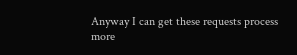Anyway I can get these requests process
more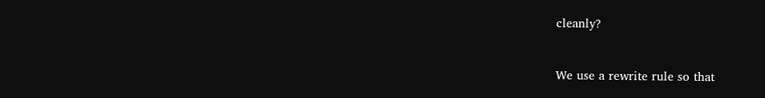cleanly?


We use a rewrite rule so that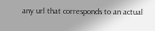any url that corresponds to an actual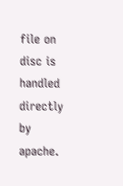file on disc is handled directly by apache.